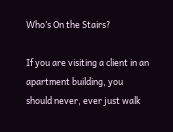Who’s On the Stairs?

If you are visiting a client in an apartment building, you should never, ever just walk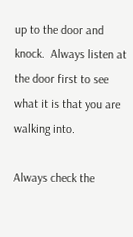up to the door and knock.  Always listen at the door first to see what it is that you are walking into.

Always check the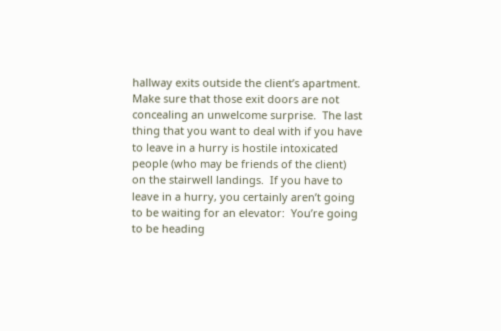hallway exits outside the client’s apartment. Make sure that those exit doors are not concealing an unwelcome surprise.  The last thing that you want to deal with if you have to leave in a hurry is hostile intoxicated people (who may be friends of the client) on the stairwell landings.  If you have to leave in a hurry, you certainly aren’t going to be waiting for an elevator:  You’re going to be heading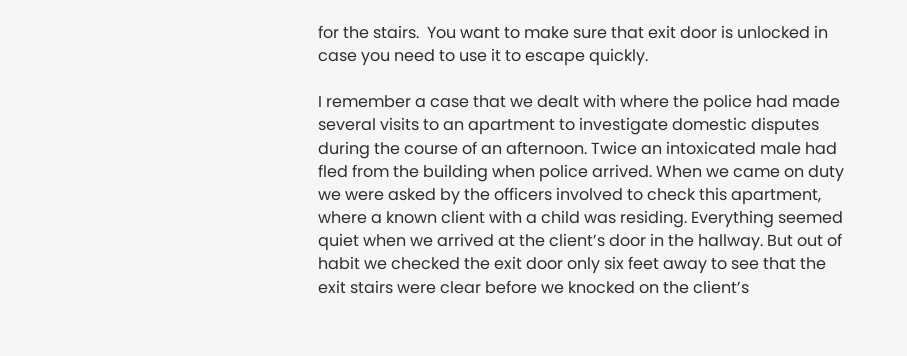for the stairs.  You want to make sure that exit door is unlocked in case you need to use it to escape quickly.

I remember a case that we dealt with where the police had made several visits to an apartment to investigate domestic disputes during the course of an afternoon. Twice an intoxicated male had fled from the building when police arrived. When we came on duty we were asked by the officers involved to check this apartment, where a known client with a child was residing. Everything seemed quiet when we arrived at the client’s door in the hallway. But out of habit we checked the exit door only six feet away to see that the exit stairs were clear before we knocked on the client’s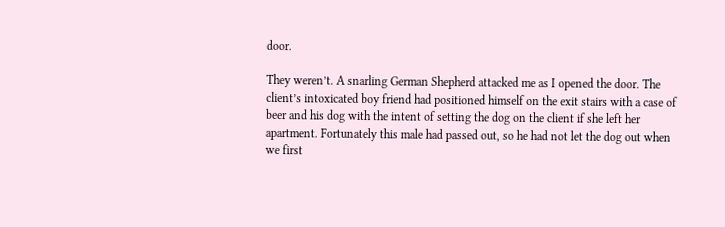door.

They weren’t. A snarling German Shepherd attacked me as I opened the door. The client’s intoxicated boy friend had positioned himself on the exit stairs with a case of beer and his dog with the intent of setting the dog on the client if she left her apartment. Fortunately this male had passed out, so he had not let the dog out when we first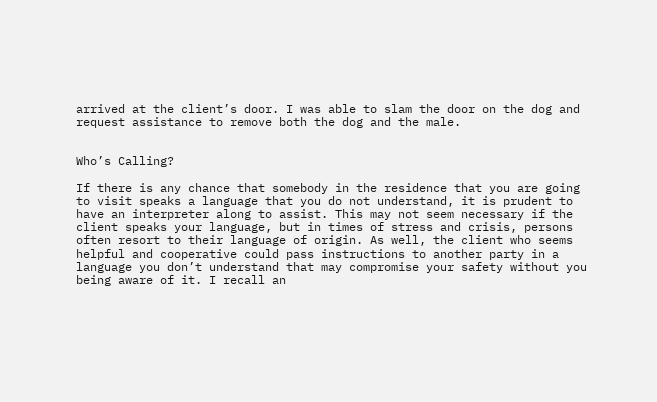arrived at the client’s door. I was able to slam the door on the dog and request assistance to remove both the dog and the male.


Who’s Calling?

If there is any chance that somebody in the residence that you are going to visit speaks a language that you do not understand, it is prudent to have an interpreter along to assist. This may not seem necessary if the client speaks your language, but in times of stress and crisis, persons often resort to their language of origin. As well, the client who seems helpful and cooperative could pass instructions to another party in a language you don’t understand that may compromise your safety without you being aware of it. I recall an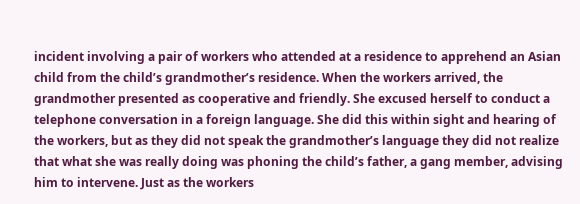incident involving a pair of workers who attended at a residence to apprehend an Asian child from the child’s grandmother’s residence. When the workers arrived, the grandmother presented as cooperative and friendly. She excused herself to conduct a telephone conversation in a foreign language. She did this within sight and hearing of the workers, but as they did not speak the grandmother’s language they did not realize that what she was really doing was phoning the child’s father, a gang member, advising him to intervene. Just as the workers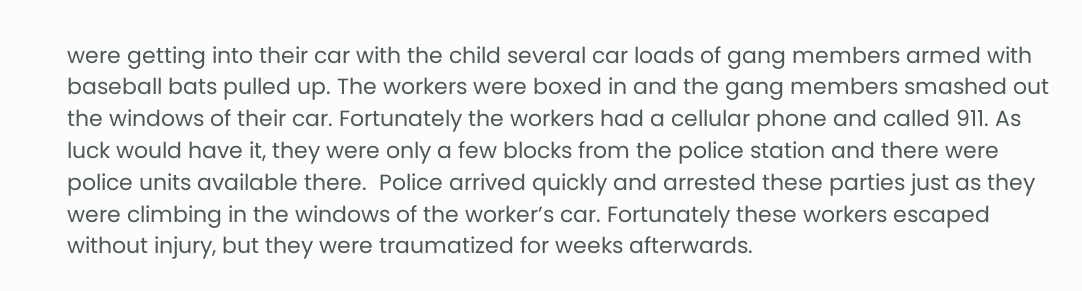were getting into their car with the child several car loads of gang members armed with baseball bats pulled up. The workers were boxed in and the gang members smashed out the windows of their car. Fortunately the workers had a cellular phone and called 911. As luck would have it, they were only a few blocks from the police station and there were police units available there.  Police arrived quickly and arrested these parties just as they were climbing in the windows of the worker’s car. Fortunately these workers escaped without injury, but they were traumatized for weeks afterwards.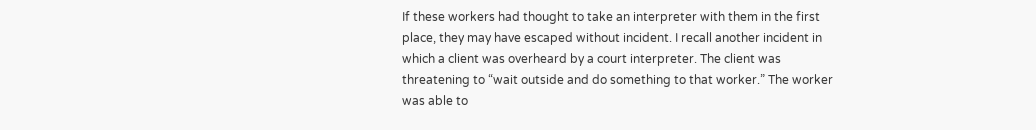If these workers had thought to take an interpreter with them in the first place, they may have escaped without incident. I recall another incident in which a client was overheard by a court interpreter. The client was threatening to “wait outside and do something to that worker.” The worker was able to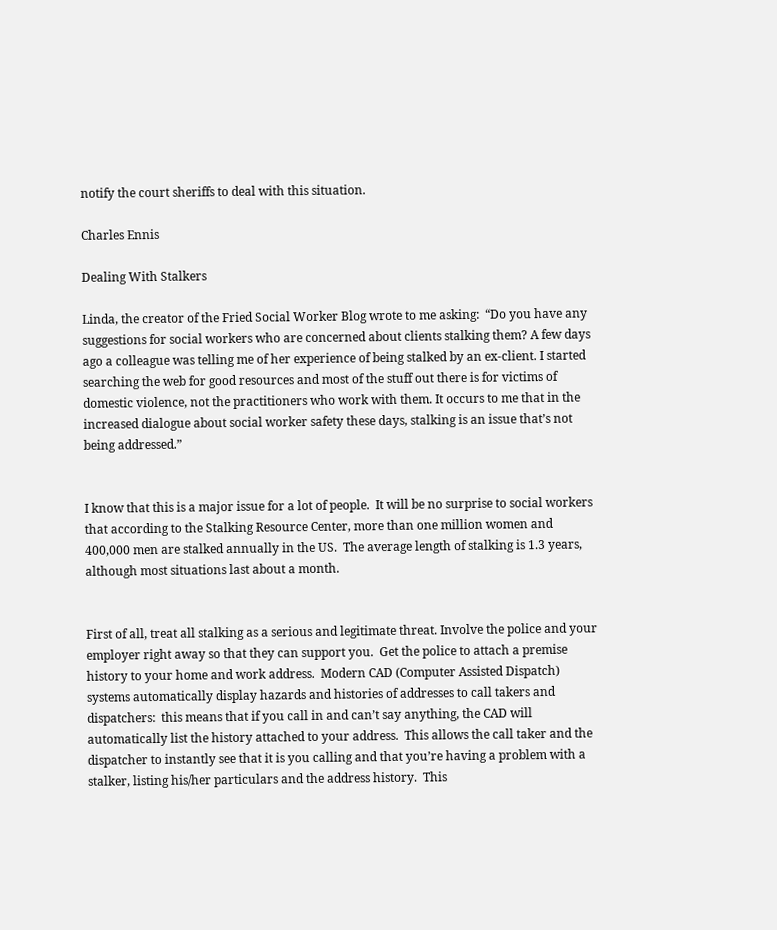notify the court sheriffs to deal with this situation.

Charles Ennis

Dealing With Stalkers

Linda, the creator of the Fried Social Worker Blog wrote to me asking:  “Do you have any suggestions for social workers who are concerned about clients stalking them? A few days ago a colleague was telling me of her experience of being stalked by an ex-client. I started searching the web for good resources and most of the stuff out there is for victims of domestic violence, not the practitioners who work with them. It occurs to me that in the increased dialogue about social worker safety these days, stalking is an issue that’s not being addressed.”


I know that this is a major issue for a lot of people.  It will be no surprise to social workers that according to the Stalking Resource Center, more than one million women and 400,000 men are stalked annually in the US.  The average length of stalking is 1.3 years, although most situations last about a month.


First of all, treat all stalking as a serious and legitimate threat. Involve the police and your employer right away so that they can support you.  Get the police to attach a premise history to your home and work address.  Modern CAD (Computer Assisted Dispatch) systems automatically display hazards and histories of addresses to call takers and dispatchers:  this means that if you call in and can’t say anything, the CAD will automatically list the history attached to your address.  This allows the call taker and the dispatcher to instantly see that it is you calling and that you’re having a problem with a stalker, listing his/her particulars and the address history.  This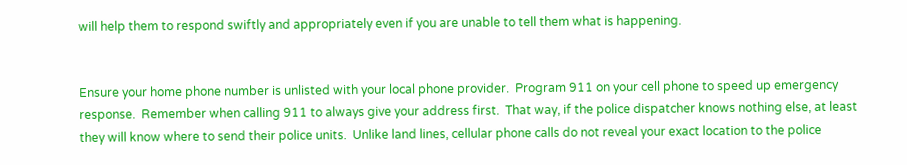will help them to respond swiftly and appropriately even if you are unable to tell them what is happening.


Ensure your home phone number is unlisted with your local phone provider.  Program 911 on your cell phone to speed up emergency response.  Remember when calling 911 to always give your address first.  That way, if the police dispatcher knows nothing else, at least they will know where to send their police units.  Unlike land lines, cellular phone calls do not reveal your exact location to the police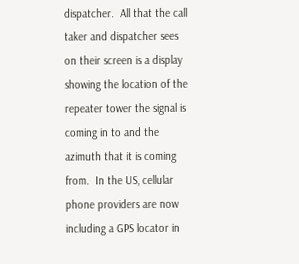dispatcher.  All that the call taker and dispatcher sees on their screen is a display showing the location of the repeater tower the signal is coming in to and the azimuth that it is coming from.  In the US, cellular phone providers are now including a GPS locator in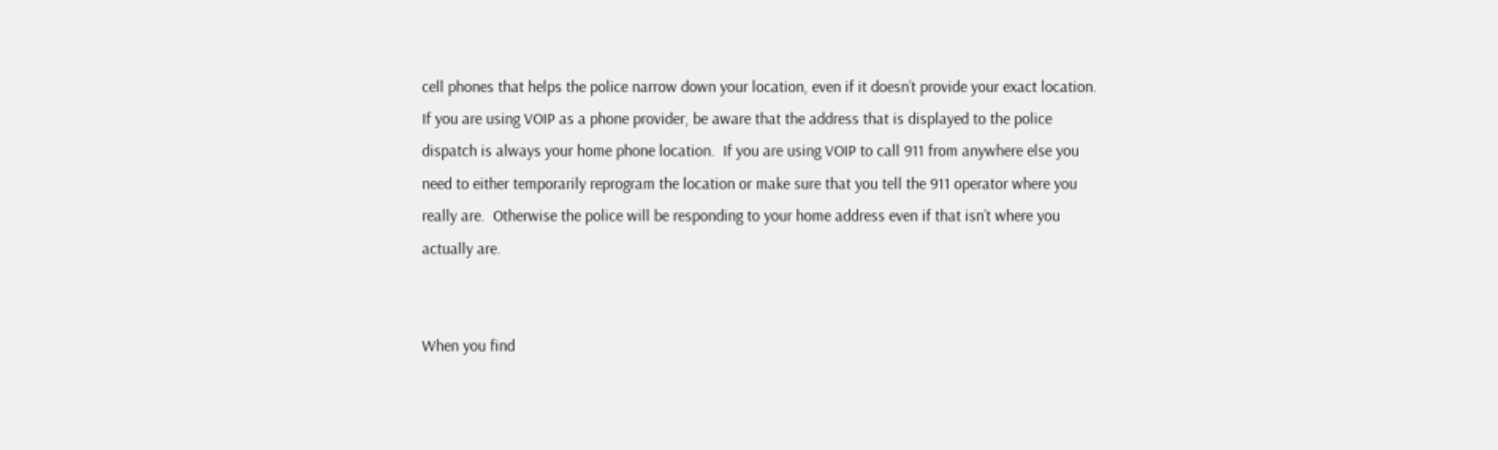cell phones that helps the police narrow down your location, even if it doesn’t provide your exact location.  If you are using VOIP as a phone provider, be aware that the address that is displayed to the police dispatch is always your home phone location.  If you are using VOIP to call 911 from anywhere else you need to either temporarily reprogram the location or make sure that you tell the 911 operator where you really are.  Otherwise the police will be responding to your home address even if that isn’t where you actually are.


When you find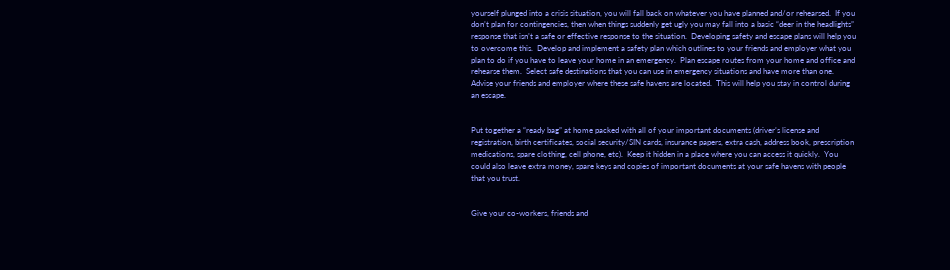yourself plunged into a crisis situation, you will fall back on whatever you have planned and/or rehearsed.  If you don’t plan for contingencies, then when things suddenly get ugly you may fall into a basic “deer in the headlights” response that isn’t a safe or effective response to the situation.  Developing safety and escape plans will help you to overcome this.  Develop and implement a safety plan which outlines to your friends and employer what you plan to do if you have to leave your home in an emergency.  Plan escape routes from your home and office and rehearse them.  Select safe destinations that you can use in emergency situations and have more than one.  Advise your friends and employer where these safe havens are located.  This will help you stay in control during an escape.


Put together a “ready bag” at home packed with all of your important documents (driver’s license and registration, birth certificates, social security/SIN cards, insurance papers, extra cash, address book, prescription medications, spare clothing, cell phone, etc).  Keep it hidden in a place where you can access it quickly.  You could also leave extra money, spare keys and copies of important documents at your safe havens with people that you trust.


Give your co-workers, friends and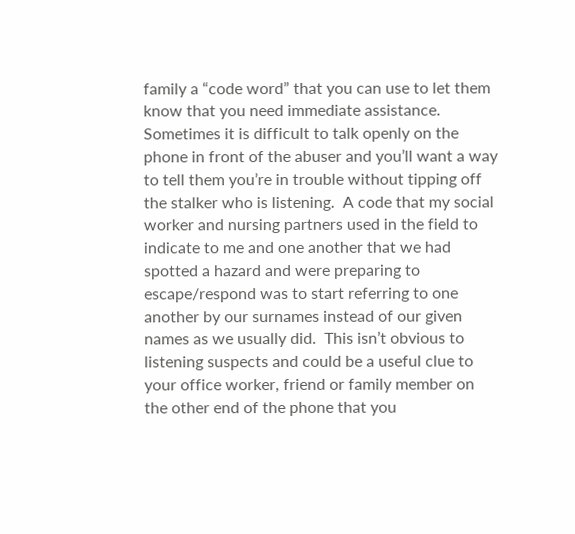family a “code word” that you can use to let them know that you need immediate assistance.  Sometimes it is difficult to talk openly on the phone in front of the abuser and you’ll want a way to tell them you’re in trouble without tipping off the stalker who is listening.  A code that my social worker and nursing partners used in the field to indicate to me and one another that we had spotted a hazard and were preparing to escape/respond was to start referring to one another by our surnames instead of our given names as we usually did.  This isn’t obvious to listening suspects and could be a useful clue to your office worker, friend or family member on the other end of the phone that you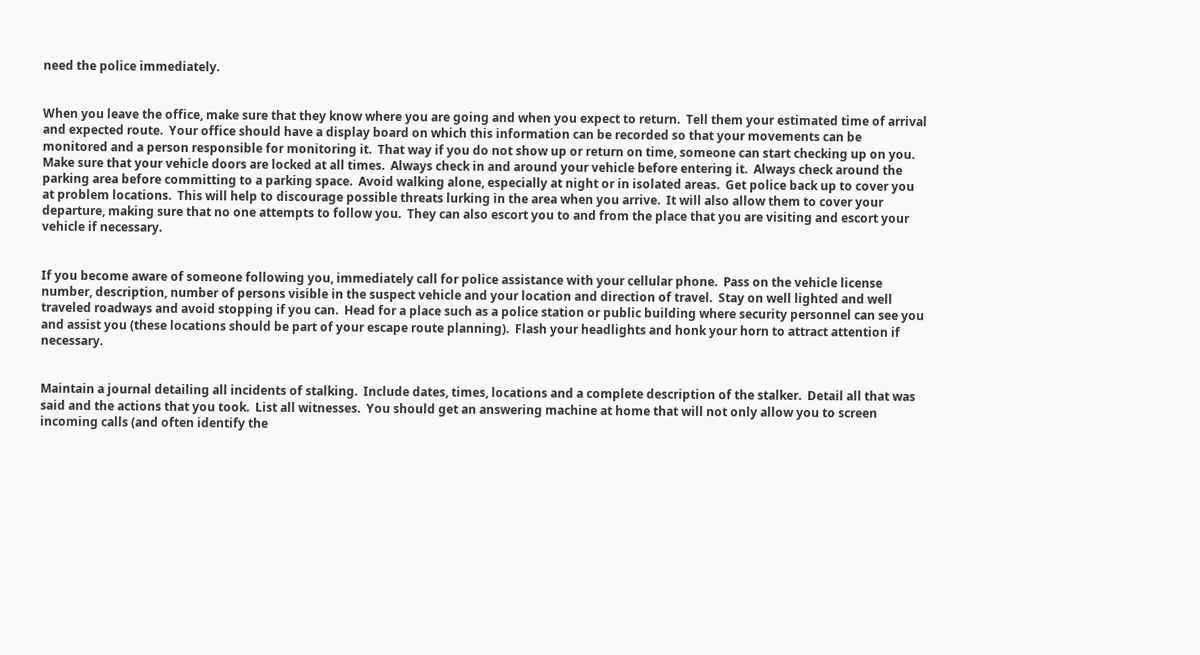need the police immediately.


When you leave the office, make sure that they know where you are going and when you expect to return.  Tell them your estimated time of arrival and expected route.  Your office should have a display board on which this information can be recorded so that your movements can be monitored and a person responsible for monitoring it.  That way if you do not show up or return on time, someone can start checking up on you.  Make sure that your vehicle doors are locked at all times.  Always check in and around your vehicle before entering it.  Always check around the parking area before committing to a parking space.  Avoid walking alone, especially at night or in isolated areas.  Get police back up to cover you at problem locations.  This will help to discourage possible threats lurking in the area when you arrive.  It will also allow them to cover your departure, making sure that no one attempts to follow you.  They can also escort you to and from the place that you are visiting and escort your vehicle if necessary.


If you become aware of someone following you, immediately call for police assistance with your cellular phone.  Pass on the vehicle license number, description, number of persons visible in the suspect vehicle and your location and direction of travel.  Stay on well lighted and well traveled roadways and avoid stopping if you can.  Head for a place such as a police station or public building where security personnel can see you and assist you (these locations should be part of your escape route planning).  Flash your headlights and honk your horn to attract attention if necessary.


Maintain a journal detailing all incidents of stalking.  Include dates, times, locations and a complete description of the stalker.  Detail all that was said and the actions that you took.  List all witnesses.  You should get an answering machine at home that will not only allow you to screen incoming calls (and often identify the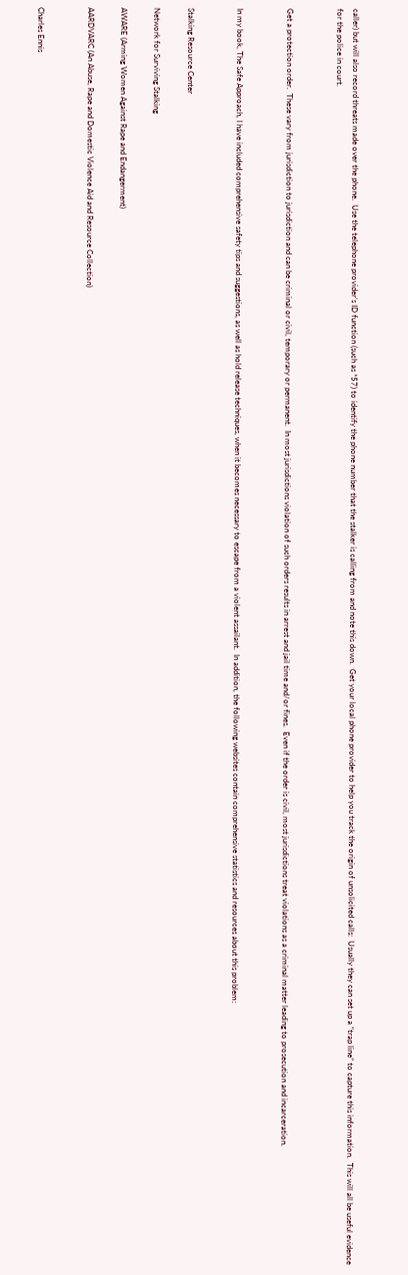caller) but will also record threats made over the phone.  Use the telephone provider’s ID function (such as *57) to identify the phone number that the stalker is calling from and note this down.  Get your local phone provider to help you track the origin of unsolicited calls:  Usually they can set up a “trap line” to capture this information.  This will all be useful evidence for the police in court.


Get a protection order.  These vary from jurisdiction to jurisdiction and can be criminal or civil, temporary or permanent.  In most jurisdictions violation of such orders results in arrest and jail time and/or fines.  Even if the order is civil, most jurisdictions treat violations as a criminal matter leading to prosecution and incarceration.


In my book, The Safe Approach, I have included comprehensive safety tips and suggestions, as well as hold release techniques, when it becomes necessary to escape from a violent assailant.  In addition, the following websites contain comprehensive statistics and resources about this problem:


Stalking Resource Center

Network for Surviving Stalking

AWARE (Arming Women Against Rape and Endangerment)

AARDVARC (An Abuse, Rape and Domestic Violence Aid and Resource Collection)


Charles Ennis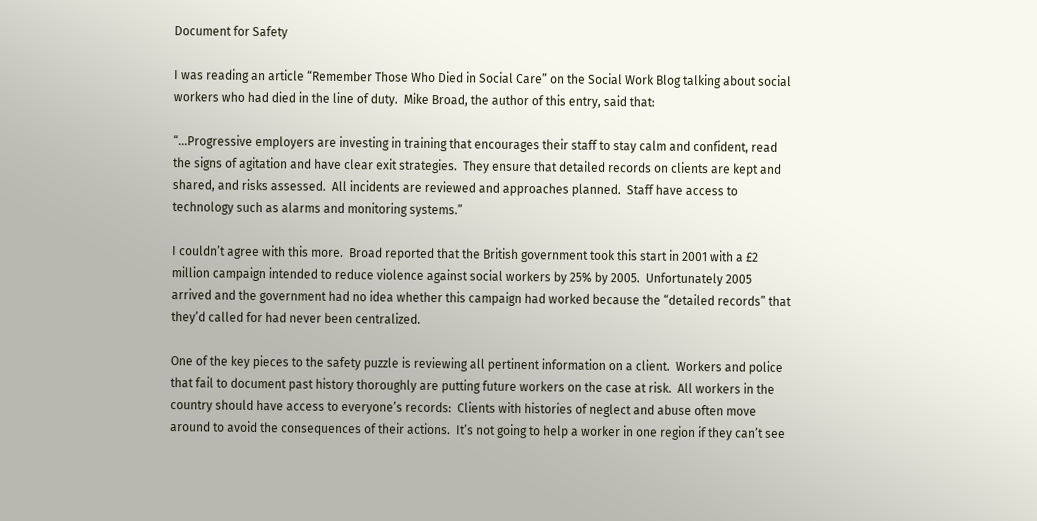Document for Safety

I was reading an article “Remember Those Who Died in Social Care” on the Social Work Blog talking about social workers who had died in the line of duty.  Mike Broad, the author of this entry, said that:

“…Progressive employers are investing in training that encourages their staff to stay calm and confident, read the signs of agitation and have clear exit strategies.  They ensure that detailed records on clients are kept and shared, and risks assessed.  All incidents are reviewed and approaches planned.  Staff have access to technology such as alarms and monitoring systems.”

I couldn’t agree with this more.  Broad reported that the British government took this start in 2001 with a £2 million campaign intended to reduce violence against social workers by 25% by 2005.  Unfortunately 2005 arrived and the government had no idea whether this campaign had worked because the “detailed records” that they’d called for had never been centralized.

One of the key pieces to the safety puzzle is reviewing all pertinent information on a client.  Workers and police that fail to document past history thoroughly are putting future workers on the case at risk.  All workers in the country should have access to everyone’s records:  Clients with histories of neglect and abuse often move around to avoid the consequences of their actions.  It’s not going to help a worker in one region if they can’t see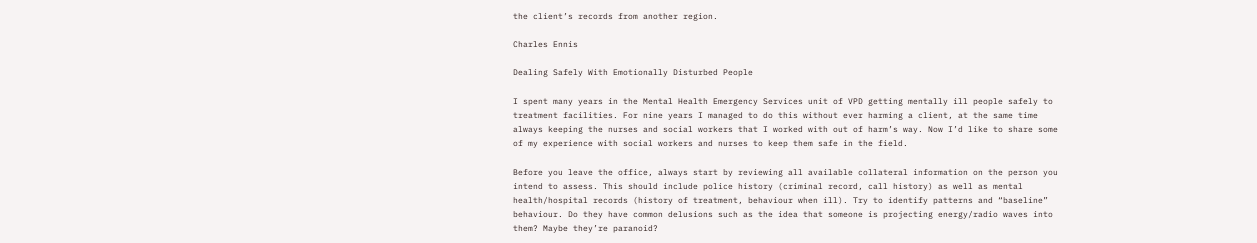the client’s records from another region.

Charles Ennis

Dealing Safely With Emotionally Disturbed People

I spent many years in the Mental Health Emergency Services unit of VPD getting mentally ill people safely to treatment facilities. For nine years I managed to do this without ever harming a client, at the same time always keeping the nurses and social workers that I worked with out of harm’s way. Now I’d like to share some of my experience with social workers and nurses to keep them safe in the field.

Before you leave the office, always start by reviewing all available collateral information on the person you intend to assess. This should include police history (criminal record, call history) as well as mental health/hospital records (history of treatment, behaviour when ill). Try to identify patterns and “baseline” behaviour. Do they have common delusions such as the idea that someone is projecting energy/radio waves into them? Maybe they’re paranoid?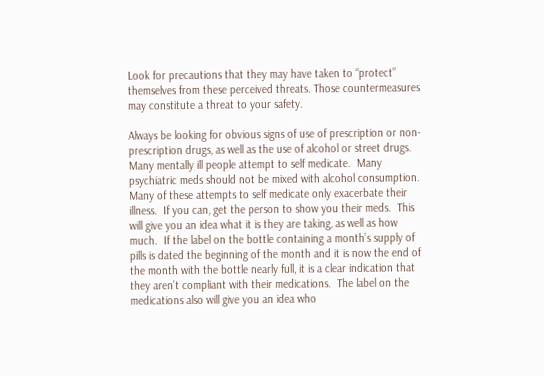Look for precautions that they may have taken to “protect” themselves from these perceived threats. Those countermeasures may constitute a threat to your safety.

Always be looking for obvious signs of use of prescription or non-prescription drugs, as well as the use of alcohol or street drugs.  Many mentally ill people attempt to self medicate.  Many psychiatric meds should not be mixed with alcohol consumption.  Many of these attempts to self medicate only exacerbate their illness.  If you can, get the person to show you their meds.  This will give you an idea what it is they are taking, as well as how much.  If the label on the bottle containing a month’s supply of pills is dated the beginning of the month and it is now the end of the month with the bottle nearly full, it is a clear indication that they aren’t compliant with their medications.  The label on the medications also will give you an idea who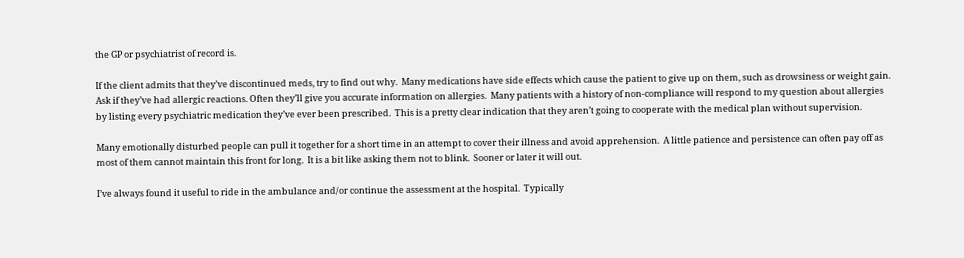the GP or psychiatrist of record is.

If the client admits that they’ve discontinued meds, try to find out why.  Many medications have side effects which cause the patient to give up on them, such as drowsiness or weight gain.  Ask if they’ve had allergic reactions. Often they’ll give you accurate information on allergies.  Many patients with a history of non-compliance will respond to my question about allergies by listing every psychiatric medication they’ve ever been prescribed.  This is a pretty clear indication that they aren’t going to cooperate with the medical plan without supervision.

Many emotionally disturbed people can pull it together for a short time in an attempt to cover their illness and avoid apprehension.  A little patience and persistence can often pay off as most of them cannot maintain this front for long.  It is a bit like asking them not to blink.  Sooner or later it will out.

I’ve always found it useful to ride in the ambulance and/or continue the assessment at the hospital.  Typically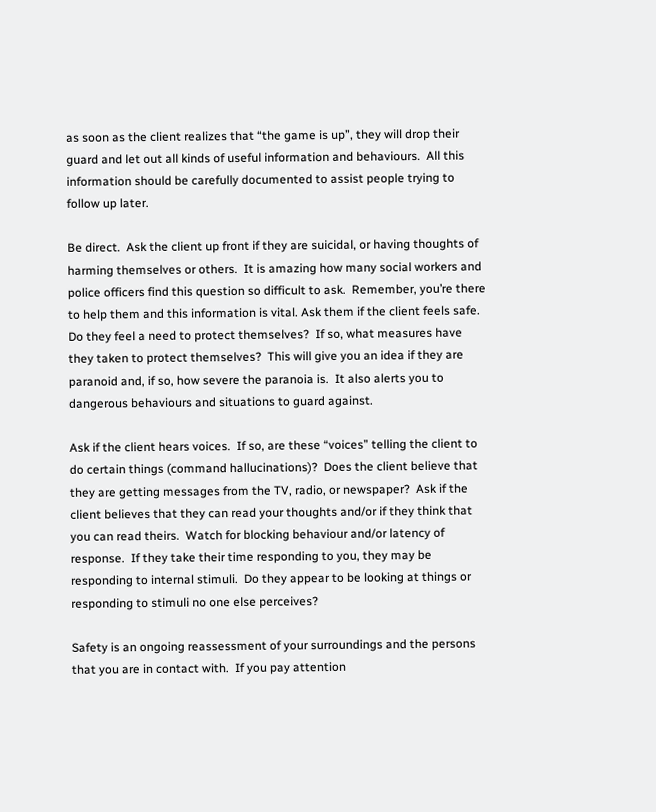as soon as the client realizes that “the game is up”, they will drop their guard and let out all kinds of useful information and behaviours.  All this information should be carefully documented to assist people trying to follow up later.

Be direct.  Ask the client up front if they are suicidal, or having thoughts of harming themselves or others.  It is amazing how many social workers and police officers find this question so difficult to ask.  Remember, you’re there to help them and this information is vital. Ask them if the client feels safe.  Do they feel a need to protect themselves?  If so, what measures have they taken to protect themselves?  This will give you an idea if they are paranoid and, if so, how severe the paranoia is.  It also alerts you to dangerous behaviours and situations to guard against.

Ask if the client hears voices.  If so, are these “voices” telling the client to do certain things (command hallucinations)?  Does the client believe that they are getting messages from the TV, radio, or newspaper?  Ask if the client believes that they can read your thoughts and/or if they think that you can read theirs.  Watch for blocking behaviour and/or latency of response.  If they take their time responding to you, they may be responding to internal stimuli.  Do they appear to be looking at things or responding to stimuli no one else perceives?

Safety is an ongoing reassessment of your surroundings and the persons that you are in contact with.  If you pay attention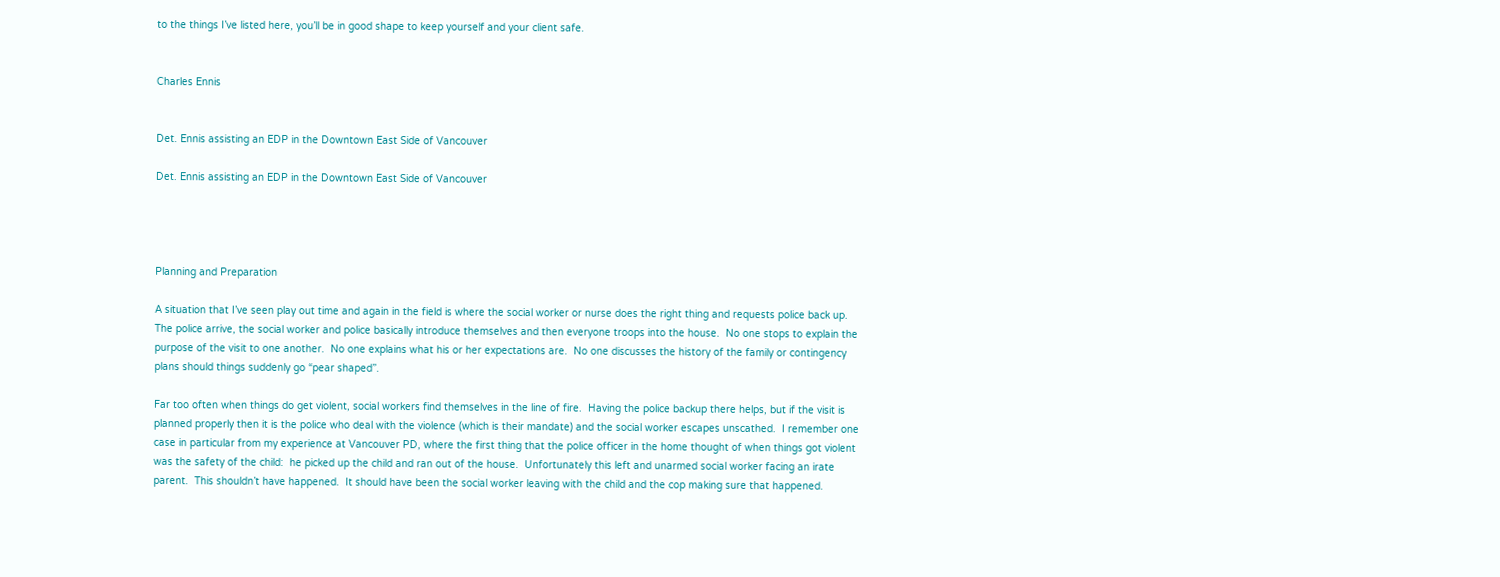to the things I’ve listed here, you’ll be in good shape to keep yourself and your client safe.


Charles Ennis


Det. Ennis assisting an EDP in the Downtown East Side of Vancouver

Det. Ennis assisting an EDP in the Downtown East Side of Vancouver




Planning and Preparation

A situation that I’ve seen play out time and again in the field is where the social worker or nurse does the right thing and requests police back up.  The police arrive, the social worker and police basically introduce themselves and then everyone troops into the house.  No one stops to explain the purpose of the visit to one another.  No one explains what his or her expectations are.  No one discusses the history of the family or contingency plans should things suddenly go “pear shaped”.

Far too often when things do get violent, social workers find themselves in the line of fire.  Having the police backup there helps, but if the visit is planned properly then it is the police who deal with the violence (which is their mandate) and the social worker escapes unscathed.  I remember one case in particular from my experience at Vancouver PD, where the first thing that the police officer in the home thought of when things got violent was the safety of the child:  he picked up the child and ran out of the house.  Unfortunately this left and unarmed social worker facing an irate parent.  This shouldn’t have happened.  It should have been the social worker leaving with the child and the cop making sure that happened.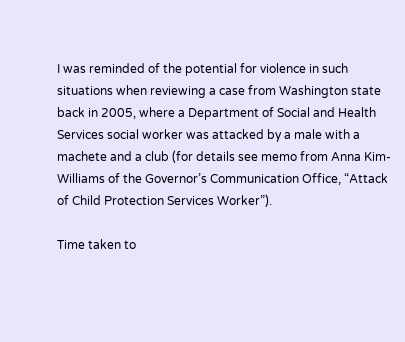I was reminded of the potential for violence in such situations when reviewing a case from Washington state back in 2005, where a Department of Social and Health Services social worker was attacked by a male with a machete and a club (for details see memo from Anna Kim-Williams of the Governor’s Communication Office, “Attack of Child Protection Services Worker”).

Time taken to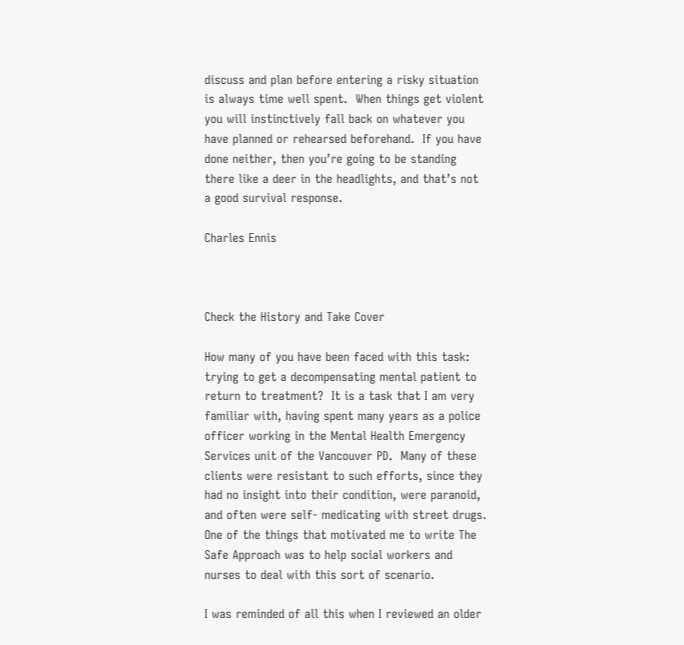discuss and plan before entering a risky situation is always time well spent.  When things get violent you will instinctively fall back on whatever you have planned or rehearsed beforehand.  If you have done neither, then you’re going to be standing there like a deer in the headlights, and that’s not a good survival response.

Charles Ennis



Check the History and Take Cover

How many of you have been faced with this task: trying to get a decompensating mental patient to return to treatment?  It is a task that I am very familiar with, having spent many years as a police officer working in the Mental Health Emergency Services unit of the Vancouver PD.  Many of these clients were resistant to such efforts, since they had no insight into their condition, were paranoid, and often were self- medicating with street drugs.  One of the things that motivated me to write The Safe Approach was to help social workers and nurses to deal with this sort of scenario.

I was reminded of all this when I reviewed an older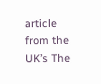article from the UK’s The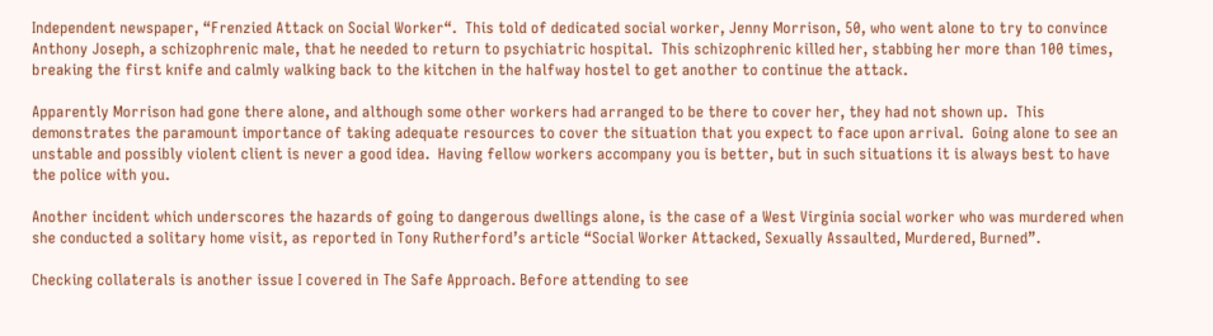Independent newspaper, “Frenzied Attack on Social Worker“.  This told of dedicated social worker, Jenny Morrison, 50, who went alone to try to convince Anthony Joseph, a schizophrenic male, that he needed to return to psychiatric hospital.  This schizophrenic killed her, stabbing her more than 100 times, breaking the first knife and calmly walking back to the kitchen in the halfway hostel to get another to continue the attack.

Apparently Morrison had gone there alone, and although some other workers had arranged to be there to cover her, they had not shown up.  This demonstrates the paramount importance of taking adequate resources to cover the situation that you expect to face upon arrival.  Going alone to see an unstable and possibly violent client is never a good idea.  Having fellow workers accompany you is better, but in such situations it is always best to have the police with you.

Another incident which underscores the hazards of going to dangerous dwellings alone, is the case of a West Virginia social worker who was murdered when she conducted a solitary home visit, as reported in Tony Rutherford’s article “Social Worker Attacked, Sexually Assaulted, Murdered, Burned”.

Checking collaterals is another issue I covered in The Safe Approach. Before attending to see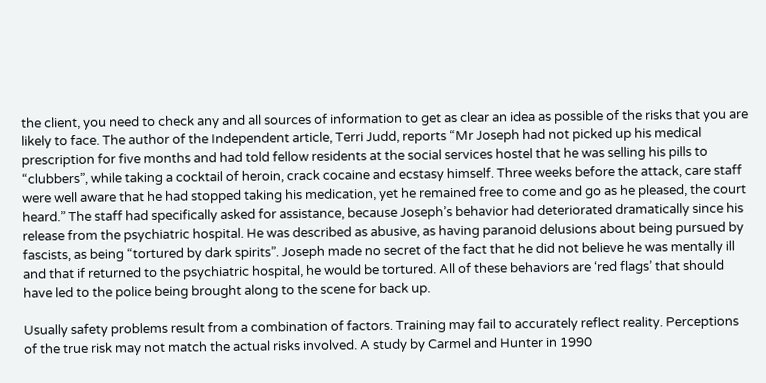the client, you need to check any and all sources of information to get as clear an idea as possible of the risks that you are likely to face. The author of the Independent article, Terri Judd, reports “Mr Joseph had not picked up his medical prescription for five months and had told fellow residents at the social services hostel that he was selling his pills to “clubbers”, while taking a cocktail of heroin, crack cocaine and ecstasy himself. Three weeks before the attack, care staff were well aware that he had stopped taking his medication, yet he remained free to come and go as he pleased, the court heard.” The staff had specifically asked for assistance, because Joseph’s behavior had deteriorated dramatically since his release from the psychiatric hospital. He was described as abusive, as having paranoid delusions about being pursued by fascists, as being “tortured by dark spirits”. Joseph made no secret of the fact that he did not believe he was mentally ill and that if returned to the psychiatric hospital, he would be tortured. All of these behaviors are ‘red flags’ that should have led to the police being brought along to the scene for back up.

Usually safety problems result from a combination of factors. Training may fail to accurately reflect reality. Perceptions of the true risk may not match the actual risks involved. A study by Carmel and Hunter in 1990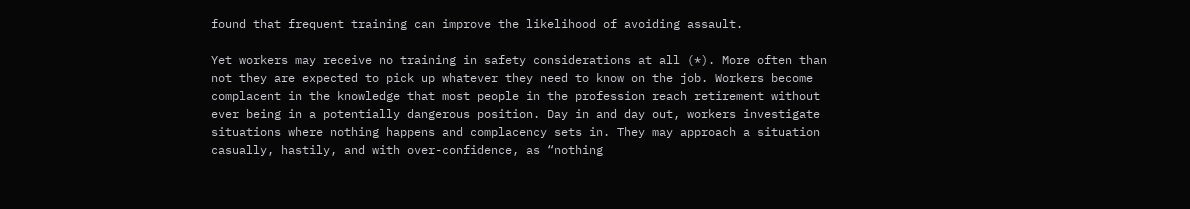found that frequent training can improve the likelihood of avoiding assault.

Yet workers may receive no training in safety considerations at all (*). More often than not they are expected to pick up whatever they need to know on the job. Workers become complacent in the knowledge that most people in the profession reach retirement without ever being in a potentially dangerous position. Day in and day out, workers investigate situations where nothing happens and complacency sets in. They may approach a situation casually, hastily, and with over-confidence, as “nothing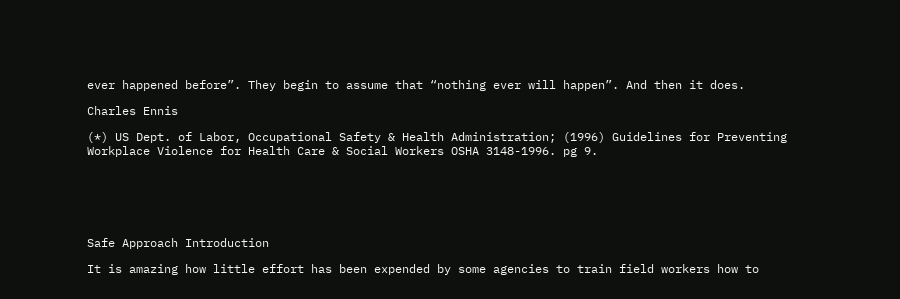ever happened before”. They begin to assume that “nothing ever will happen”. And then it does.

Charles Ennis

(*) US Dept. of Labor, Occupational Safety & Health Administration; (1996) Guidelines for Preventing Workplace Violence for Health Care & Social Workers OSHA 3148-1996. pg 9.






Safe Approach Introduction

It is amazing how little effort has been expended by some agencies to train field workers how to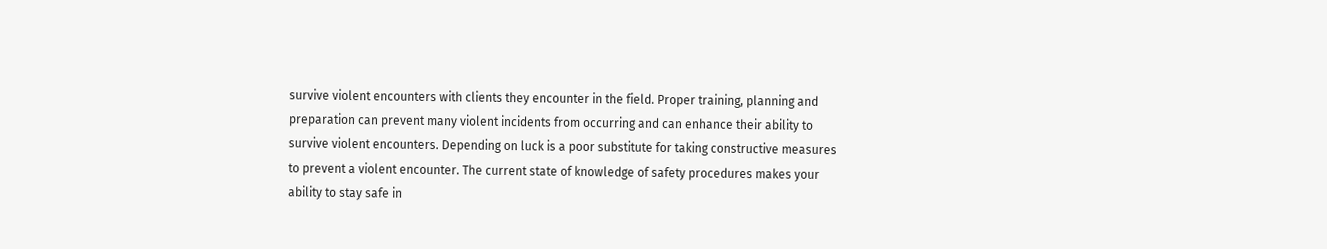survive violent encounters with clients they encounter in the field. Proper training, planning and preparation can prevent many violent incidents from occurring and can enhance their ability to survive violent encounters. Depending on luck is a poor substitute for taking constructive measures to prevent a violent encounter. The current state of knowledge of safety procedures makes your ability to stay safe in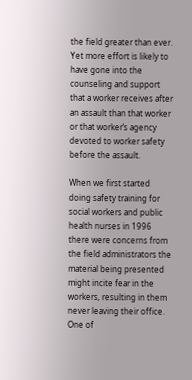the field greater than ever. Yet more effort is likely to have gone into the counseling and support that a worker receives after an assault than that worker or that worker’s agency devoted to worker safety before the assault.

When we first started doing safety training for social workers and public health nurses in 1996 there were concerns from the field administrators the material being presented might incite fear in the workers, resulting in them never leaving their office. One of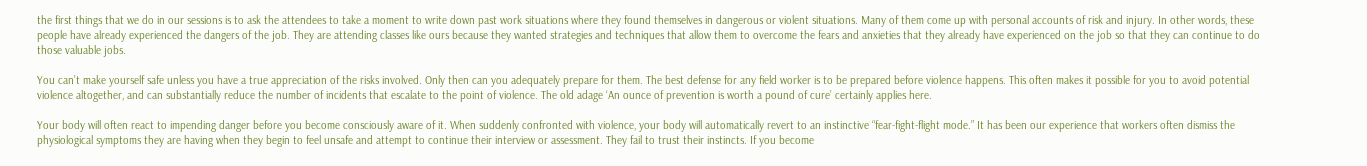the first things that we do in our sessions is to ask the attendees to take a moment to write down past work situations where they found themselves in dangerous or violent situations. Many of them come up with personal accounts of risk and injury. In other words, these people have already experienced the dangers of the job. They are attending classes like ours because they wanted strategies and techniques that allow them to overcome the fears and anxieties that they already have experienced on the job so that they can continue to do those valuable jobs.

You can’t make yourself safe unless you have a true appreciation of the risks involved. Only then can you adequately prepare for them. The best defense for any field worker is to be prepared before violence happens. This often makes it possible for you to avoid potential violence altogether, and can substantially reduce the number of incidents that escalate to the point of violence. The old adage ‘An ounce of prevention is worth a pound of cure’ certainly applies here.

Your body will often react to impending danger before you become consciously aware of it. When suddenly confronted with violence, your body will automatically revert to an instinctive “fear-fight-flight mode.” It has been our experience that workers often dismiss the physiological symptoms they are having when they begin to feel unsafe and attempt to continue their interview or assessment. They fail to trust their instincts. If you become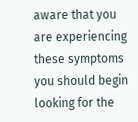aware that you are experiencing these symptoms you should begin looking for the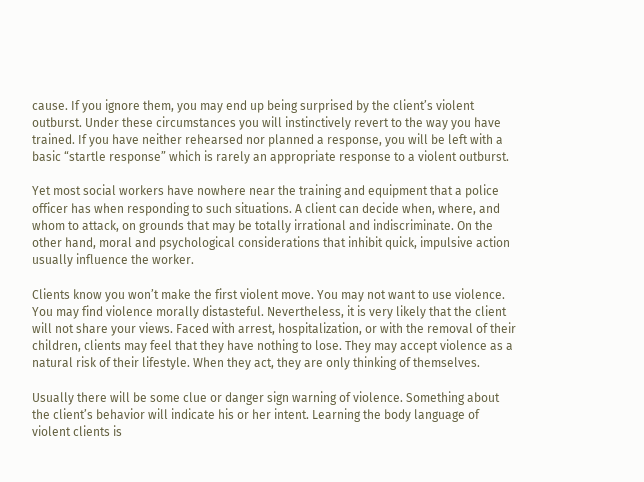cause. If you ignore them, you may end up being surprised by the client’s violent outburst. Under these circumstances you will instinctively revert to the way you have trained. If you have neither rehearsed nor planned a response, you will be left with a basic “startle response” which is rarely an appropriate response to a violent outburst.

Yet most social workers have nowhere near the training and equipment that a police officer has when responding to such situations. A client can decide when, where, and whom to attack, on grounds that may be totally irrational and indiscriminate. On the other hand, moral and psychological considerations that inhibit quick, impulsive action usually influence the worker.

Clients know you won’t make the first violent move. You may not want to use violence. You may find violence morally distasteful. Nevertheless, it is very likely that the client will not share your views. Faced with arrest, hospitalization, or with the removal of their children, clients may feel that they have nothing to lose. They may accept violence as a natural risk of their lifestyle. When they act, they are only thinking of themselves.

Usually there will be some clue or danger sign warning of violence. Something about the client’s behavior will indicate his or her intent. Learning the body language of violent clients is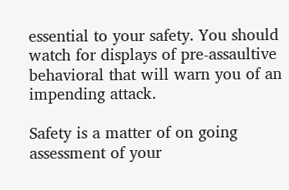essential to your safety. You should watch for displays of pre-assaultive behavioral that will warn you of an impending attack.

Safety is a matter of on going assessment of your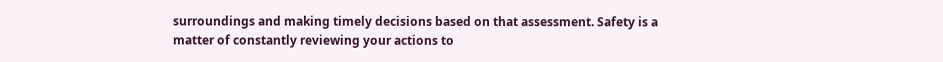surroundings and making timely decisions based on that assessment. Safety is a matter of constantly reviewing your actions to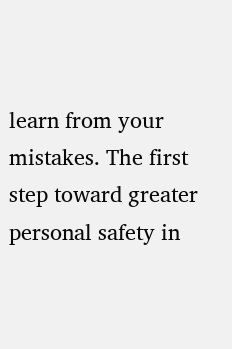learn from your mistakes. The first step toward greater personal safety in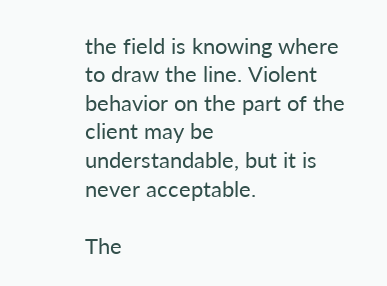the field is knowing where to draw the line. Violent behavior on the part of the client may be understandable, but it is never acceptable.

The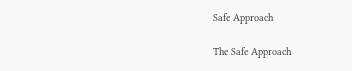Safe Approach

The Safe Approach